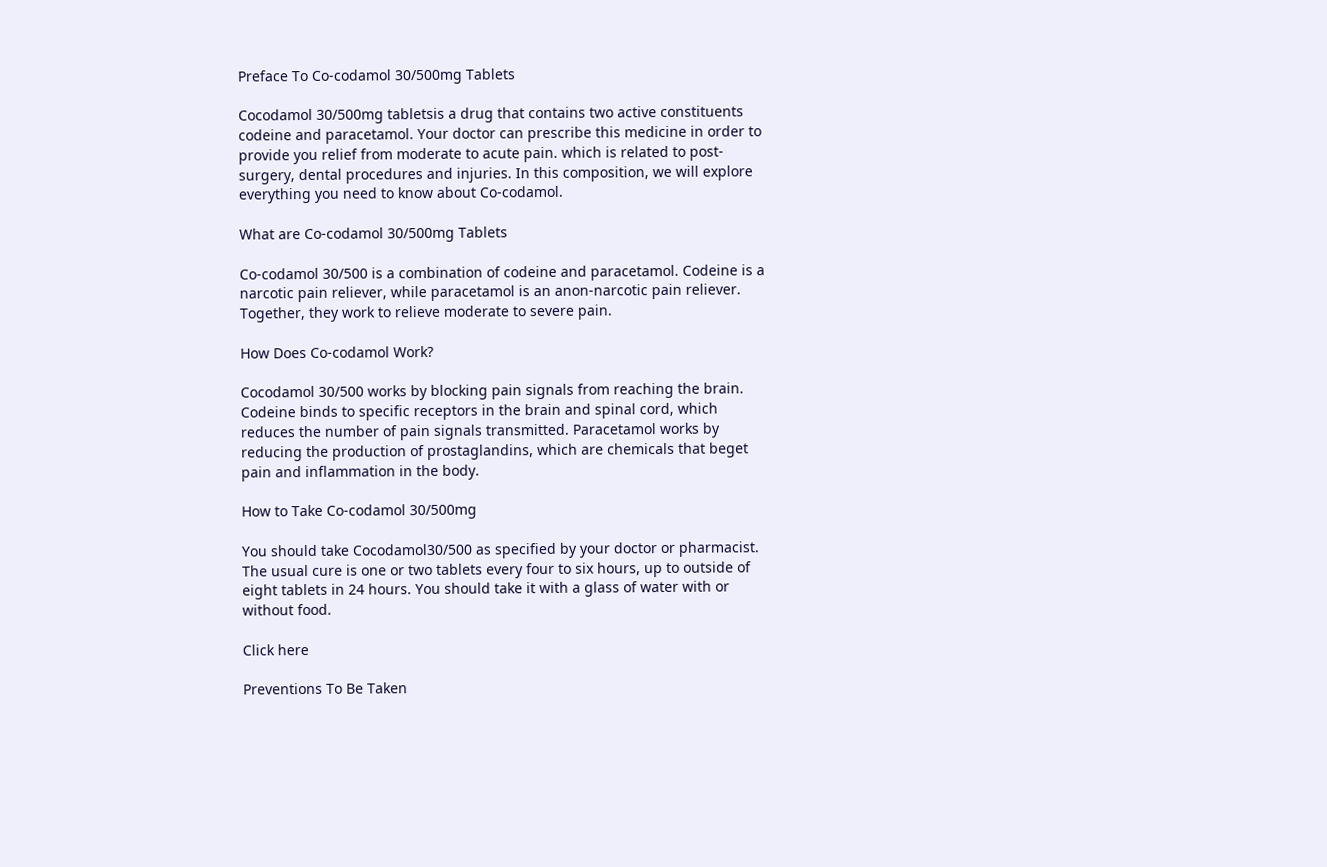Preface To Co-codamol 30/500mg Tablets

Cocodamol 30/500mg tabletsis a drug that contains two active constituents codeine and paracetamol. Your doctor can prescribe this medicine in order to provide you relief from moderate to acute pain. which is related to post-surgery, dental procedures and injuries. In this composition, we will explore everything you need to know about Co-codamol.

What are Co-codamol 30/500mg Tablets

Co-codamol 30/500 is a combination of codeine and paracetamol. Codeine is a narcotic pain reliever, while paracetamol is an anon-narcotic pain reliever. Together, they work to relieve moderate to severe pain.

How Does Co-codamol Work?

Cocodamol 30/500 works by blocking pain signals from reaching the brain. Codeine binds to specific receptors in the brain and spinal cord, which reduces the number of pain signals transmitted. Paracetamol works by reducing the production of prostaglandins, which are chemicals that beget pain and inflammation in the body.

How to Take Co-codamol 30/500mg

You should take Cocodamol30/500 as specified by your doctor or pharmacist. The usual cure is one or two tablets every four to six hours, up to outside of eight tablets in 24 hours. You should take it with a glass of water with or without food.

Click here

Preventions To Be Taken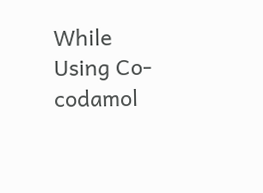While Using Co-codamol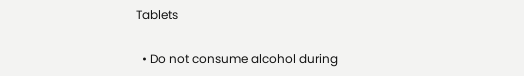Tablets

  • Do not consume alcohol during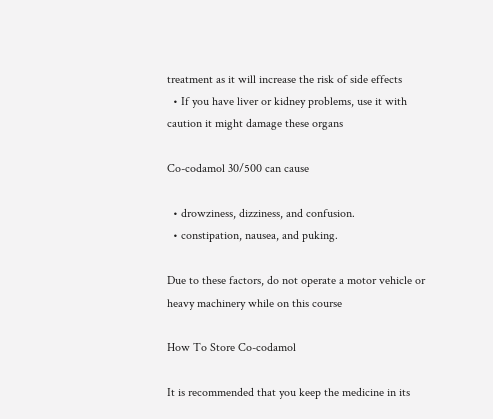treatment as it will increase the risk of side effects
  • If you have liver or kidney problems, use it with caution it might damage these organs

Co-codamol 30/500 can cause

  • drowziness, dizziness, and confusion.
  • constipation, nausea, and puking.

Due to these factors, do not operate a motor vehicle or heavy machinery while on this course

How To Store Co-codamol

It is recommended that you keep the medicine in its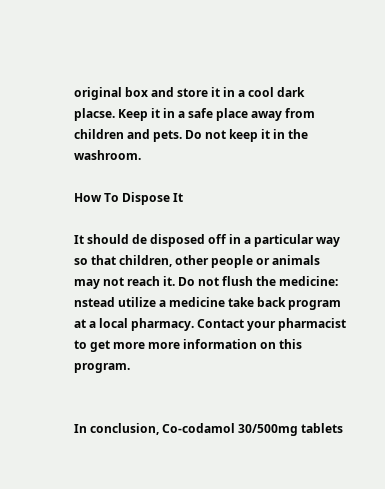original box and store it in a cool dark placse. Keep it in a safe place away from children and pets. Do not keep it in the washroom.

How To Dispose It

It should de disposed off in a particular way so that children, other people or animals may not reach it. Do not flush the medicine: nstead utilize a medicine take back program at a local pharmacy. Contact your pharmacist to get more more information on this program.


In conclusion, Co-codamol 30/500mg tablets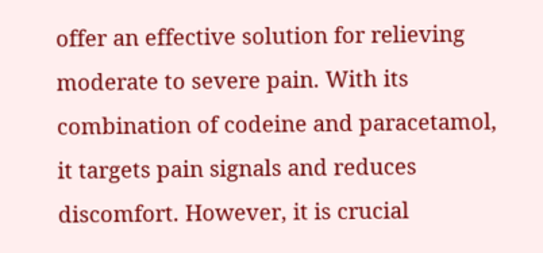offer an effective solution for relieving moderate to severe pain. With its combination of codeine and paracetamol, it targets pain signals and reduces discomfort. However, it is crucial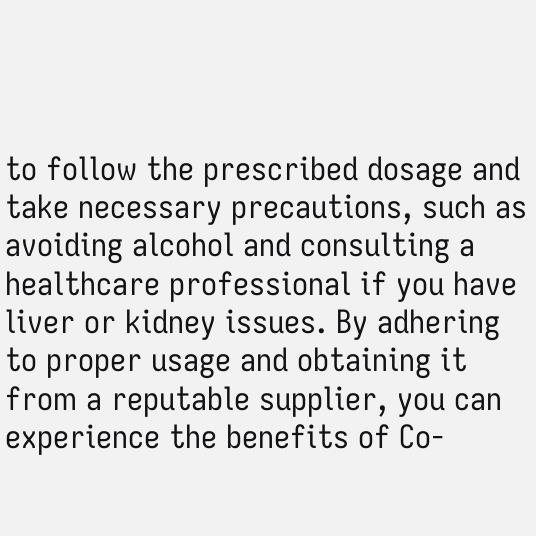to follow the prescribed dosage and take necessary precautions, such as avoiding alcohol and consulting a healthcare professional if you have liver or kidney issues. By adhering to proper usage and obtaining it from a reputable supplier, you can experience the benefits of Co-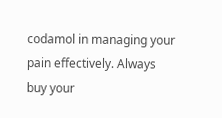codamol in managing your pain effectively. Always buy your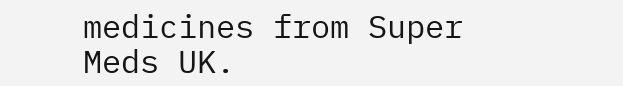medicines from Super Meds UK.